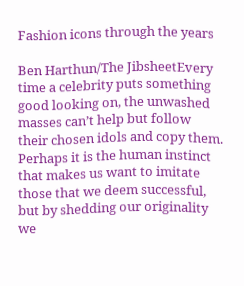Fashion icons through the years

Ben Harthun/The JibsheetEvery time a celebrity puts something good looking on, the unwashed masses can’t help but follow their chosen idols and copy them. Perhaps it is the human instinct that makes us want to imitate those that we deem successful, but by shedding our originality we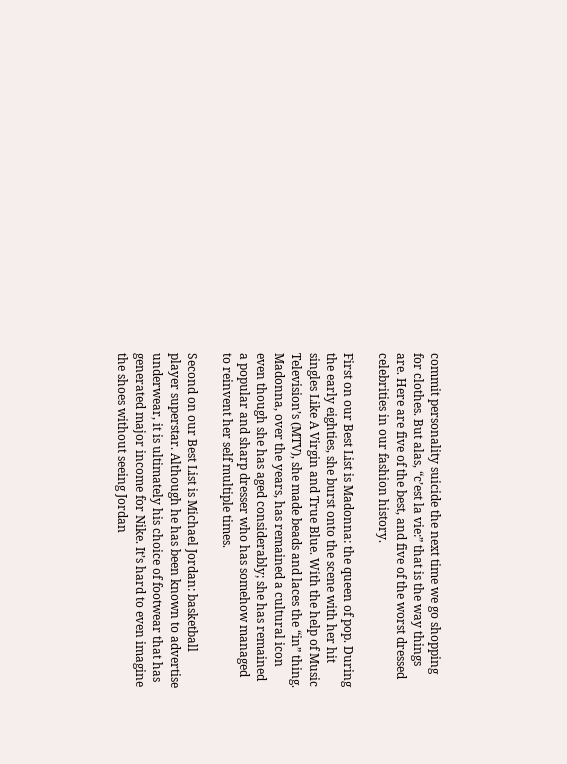commit personality suicide the next time we go shopping for clothes. But alas, “c’est la vie:” that is the way things are. Here are five of the best, and five of the worst dressed celebrities in our fashion history.

First on our Best List is Madonna: the queen of pop. During the early eighties, she burst onto the scene with her hit singles Like A Virgin and True Blue. With the help of Music Television’s (MTV), she made beads and laces the “in” thing. Madonna, over the years, has remained a cultural icon even though she has aged considerably; she has remained a popular and sharp dresser who has somehow managed to reinvent her self multiple times.

Second on our Best List is Michael Jordan: basketball player superstar. Although he has been known to advertise underwear, it is ultimately his choice of footwear that has generated major income for Nike. It’s hard to even imagine the shoes without seeing Jordan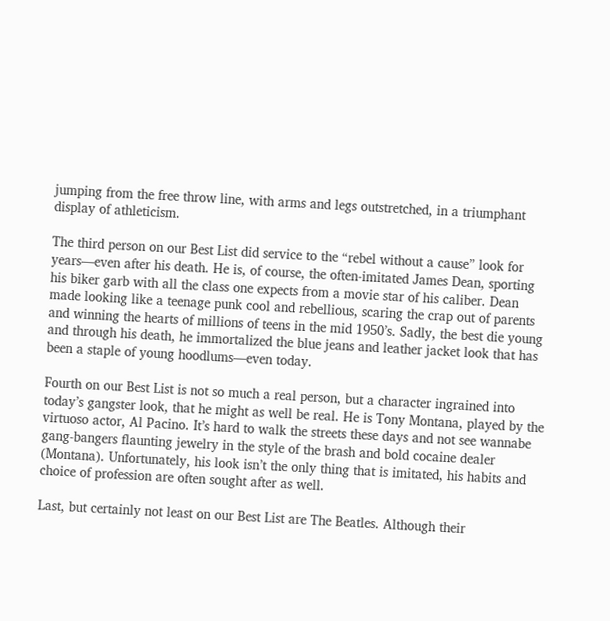jumping from the free throw line, with arms and legs outstretched, in a triumphant display of athleticism.

The third person on our Best List did service to the “rebel without a cause” look for years—even after his death. He is, of course, the often-imitated James Dean, sporting his biker garb with all the class one expects from a movie star of his caliber. Dean made looking like a teenage punk cool and rebellious, scaring the crap out of parents and winning the hearts of millions of teens in the mid 1950’s. Sadly, the best die young and through his death, he immortalized the blue jeans and leather jacket look that has been a staple of young hoodlums—even today.

Fourth on our Best List is not so much a real person, but a character ingrained into today’s gangster look, that he might as well be real. He is Tony Montana, played by the virtuoso actor, Al Pacino. It’s hard to walk the streets these days and not see wannabe gang-bangers flaunting jewelry in the style of the brash and bold cocaine dealer (Montana). Unfortunately, his look isn’t the only thing that is imitated, his habits and choice of profession are often sought after as well.

Last, but certainly not least on our Best List are The Beatles. Although their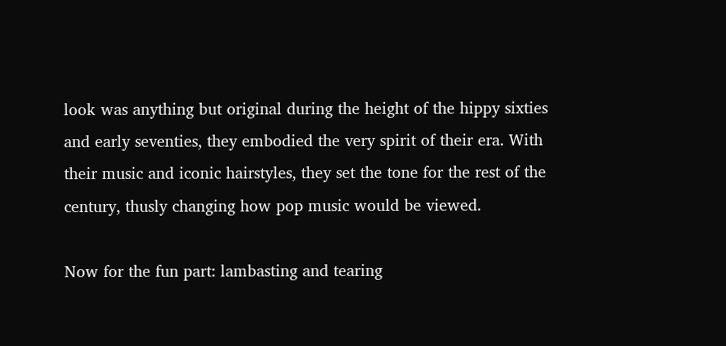look was anything but original during the height of the hippy sixties and early seventies, they embodied the very spirit of their era. With their music and iconic hairstyles, they set the tone for the rest of the century, thusly changing how pop music would be viewed.

Now for the fun part: lambasting and tearing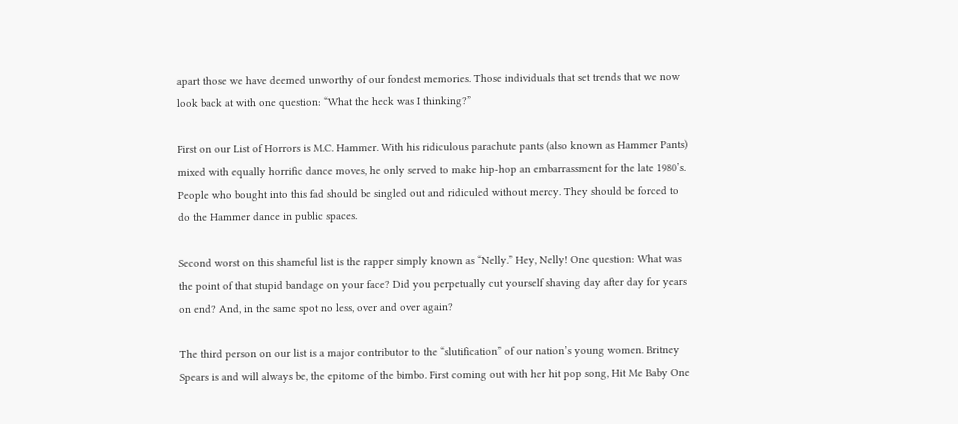apart those we have deemed unworthy of our fondest memories. Those individuals that set trends that we now look back at with one question: “What the heck was I thinking?”

First on our List of Horrors is M.C. Hammer. With his ridiculous parachute pants (also known as Hammer Pants) mixed with equally horrific dance moves, he only served to make hip-hop an embarrassment for the late 1980’s. People who bought into this fad should be singled out and ridiculed without mercy. They should be forced to do the Hammer dance in public spaces.

Second worst on this shameful list is the rapper simply known as “Nelly.” Hey, Nelly! One question: What was the point of that stupid bandage on your face? Did you perpetually cut yourself shaving day after day for years on end? And, in the same spot no less, over and over again?

The third person on our list is a major contributor to the “slutification” of our nation’s young women. Britney Spears is and will always be, the epitome of the bimbo. First coming out with her hit pop song, Hit Me Baby One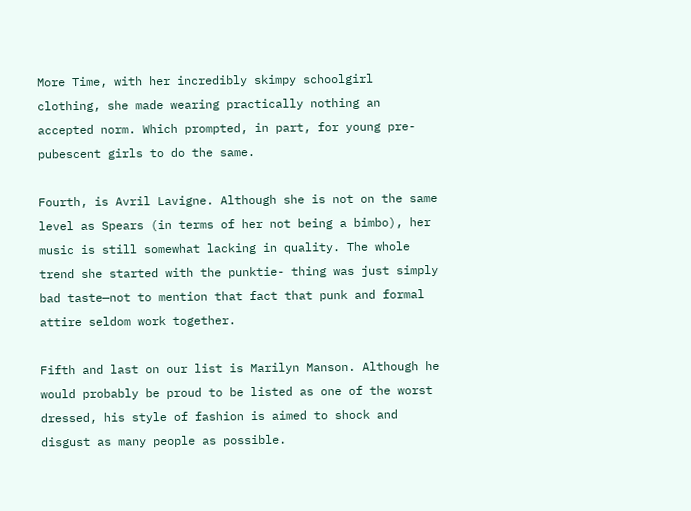More Time, with her incredibly skimpy schoolgirl clothing, she made wearing practically nothing an accepted norm. Which prompted, in part, for young pre-pubescent girls to do the same.

Fourth, is Avril Lavigne. Although she is not on the same level as Spears (in terms of her not being a bimbo), her music is still somewhat lacking in quality. The whole trend she started with the punktie- thing was just simply bad taste—not to mention that fact that punk and formal attire seldom work together.

Fifth and last on our list is Marilyn Manson. Although he would probably be proud to be listed as one of the worst dressed, his style of fashion is aimed to shock and disgust as many people as possible.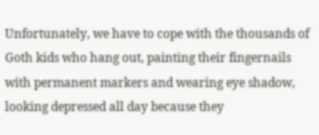Unfortunately, we have to cope with the thousands of Goth kids who hang out, painting their fingernails with permanent markers and wearing eye shadow, looking depressed all day because they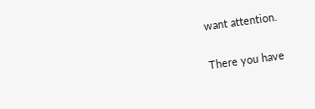want attention.

There you have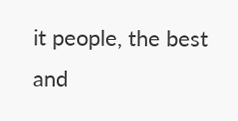it people, the best and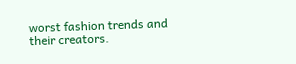worst fashion trends and their creators.